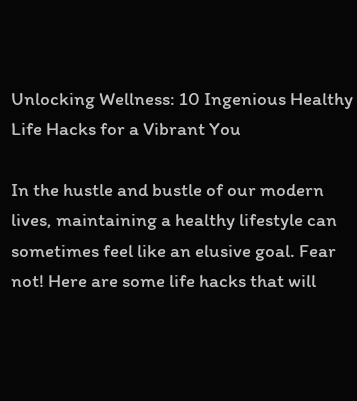Unlocking Wellness: 10 Ingenious Healthy Life Hacks for a Vibrant You

In the hustle and bustle of our modern lives, maintaining a healthy lifestyle can sometimes feel like an elusive goal. Fear not! Here are some life hacks that will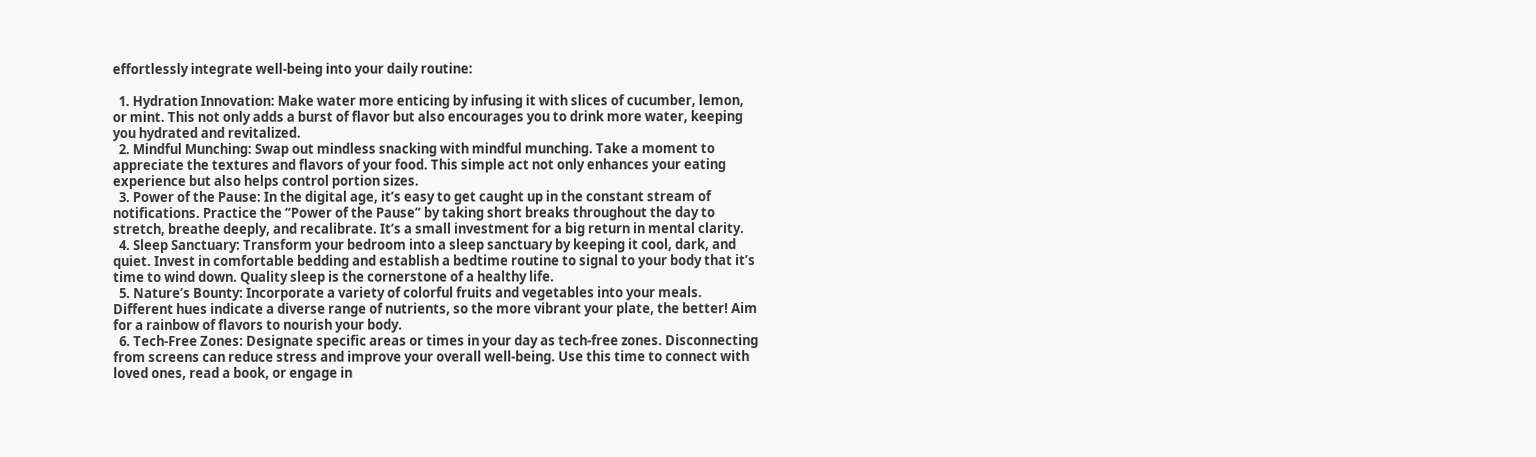effortlessly integrate well-being into your daily routine:

  1. Hydration Innovation: Make water more enticing by infusing it with slices of cucumber, lemon, or mint. This not only adds a burst of flavor but also encourages you to drink more water, keeping you hydrated and revitalized.
  2. Mindful Munching: Swap out mindless snacking with mindful munching. Take a moment to appreciate the textures and flavors of your food. This simple act not only enhances your eating experience but also helps control portion sizes.
  3. Power of the Pause: In the digital age, it’s easy to get caught up in the constant stream of notifications. Practice the “Power of the Pause” by taking short breaks throughout the day to stretch, breathe deeply, and recalibrate. It’s a small investment for a big return in mental clarity.
  4. Sleep Sanctuary: Transform your bedroom into a sleep sanctuary by keeping it cool, dark, and quiet. Invest in comfortable bedding and establish a bedtime routine to signal to your body that it’s time to wind down. Quality sleep is the cornerstone of a healthy life.
  5. Nature’s Bounty: Incorporate a variety of colorful fruits and vegetables into your meals. Different hues indicate a diverse range of nutrients, so the more vibrant your plate, the better! Aim for a rainbow of flavors to nourish your body.
  6. Tech-Free Zones: Designate specific areas or times in your day as tech-free zones. Disconnecting from screens can reduce stress and improve your overall well-being. Use this time to connect with loved ones, read a book, or engage in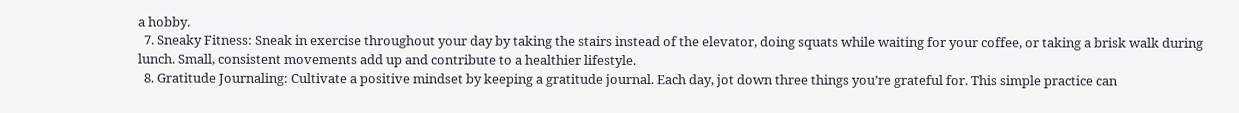a hobby.
  7. Sneaky Fitness: Sneak in exercise throughout your day by taking the stairs instead of the elevator, doing squats while waiting for your coffee, or taking a brisk walk during lunch. Small, consistent movements add up and contribute to a healthier lifestyle.
  8. Gratitude Journaling: Cultivate a positive mindset by keeping a gratitude journal. Each day, jot down three things you’re grateful for. This simple practice can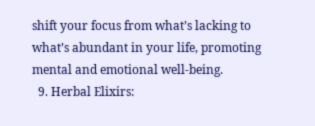shift your focus from what’s lacking to what’s abundant in your life, promoting mental and emotional well-being.
  9. Herbal Elixirs: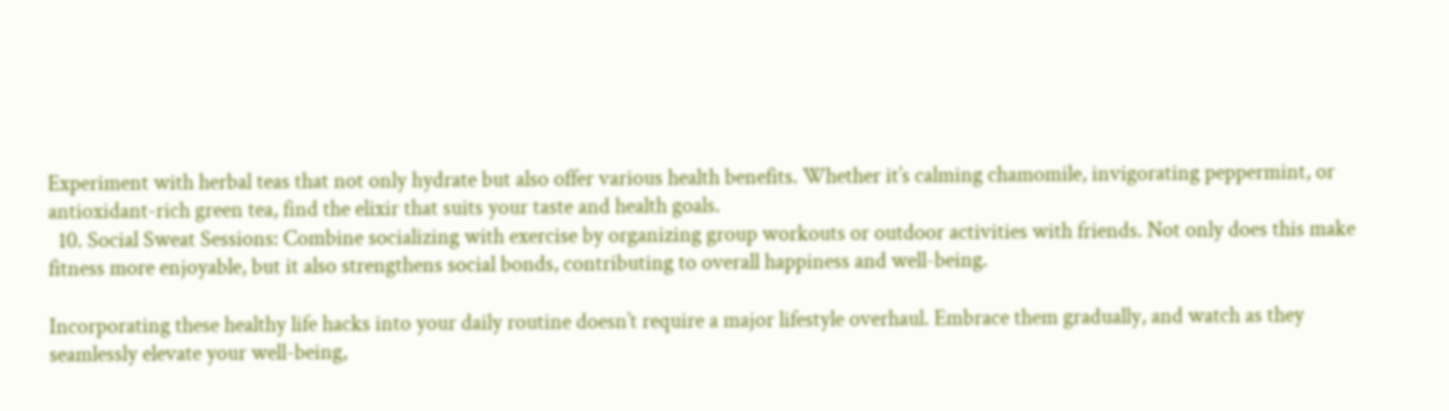Experiment with herbal teas that not only hydrate but also offer various health benefits. Whether it’s calming chamomile, invigorating peppermint, or antioxidant-rich green tea, find the elixir that suits your taste and health goals.
  10. Social Sweat Sessions: Combine socializing with exercise by organizing group workouts or outdoor activities with friends. Not only does this make fitness more enjoyable, but it also strengthens social bonds, contributing to overall happiness and well-being.

Incorporating these healthy life hacks into your daily routine doesn’t require a major lifestyle overhaul. Embrace them gradually, and watch as they seamlessly elevate your well-being,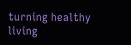turning healthy living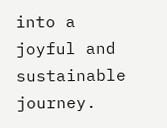into a joyful and sustainable journey.